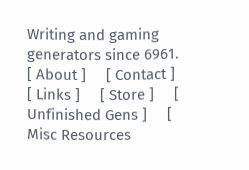Writing and gaming generators since 6961.
[ About ]     [ Contact ]     [ Links ]     [ Store ]     [ Unfinished Gens ]     [ Misc Resources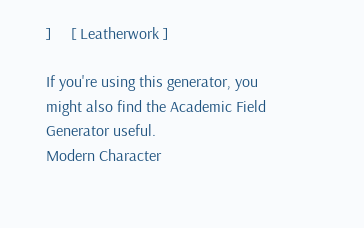]     [ Leatherwork ]

If you're using this generator, you might also find the Academic Field Generator useful.
Modern Character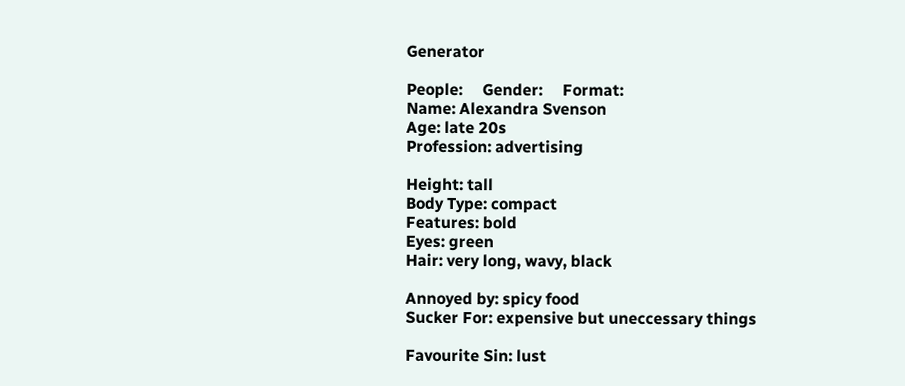Generator

People:     Gender:     Format:
Name: Alexandra Svenson
Age: late 20s
Profession: advertising

Height: tall
Body Type: compact
Features: bold
Eyes: green
Hair: very long, wavy, black

Annoyed by: spicy food
Sucker For: expensive but uneccessary things

Favourite Sin: lust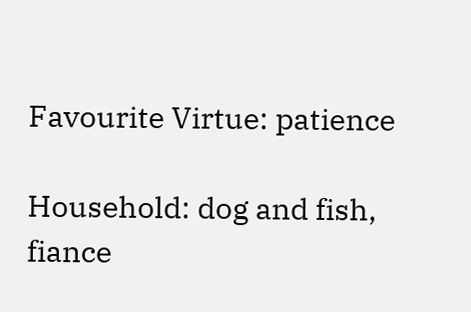Favourite Virtue: patience

Household: dog and fish, fiance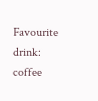Favourite drink: coffee